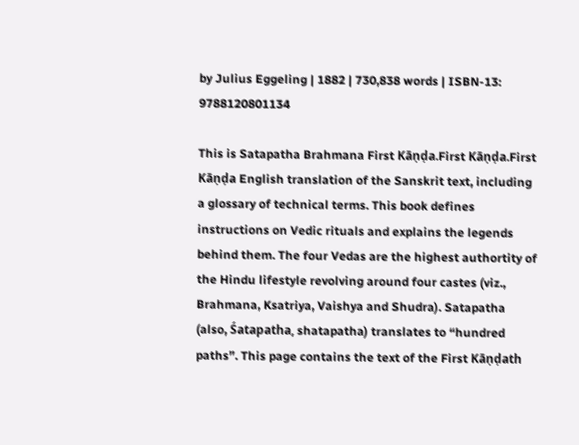by Julius Eggeling | 1882 | 730,838 words | ISBN-13: 9788120801134

This is Satapatha Brahmana First Kāṇḍa.First Kāṇḍa.First Kāṇḍa English translation of the Sanskrit text, including a glossary of technical terms. This book defines instructions on Vedic rituals and explains the legends behind them. The four Vedas are the highest authortity of the Hindu lifestyle revolving around four castes (viz., Brahmana, Ksatriya, Vaishya and Shudra). Satapatha (also, Śatapatha, shatapatha) translates to “hundred paths”. This page contains the text of the First Kāṇḍath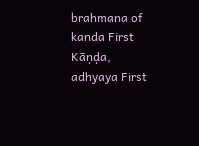brahmana of kanda First Kāṇḍa, adhyaya First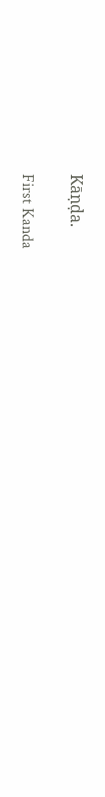Kāṇḍa.

First Kanda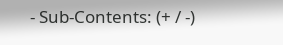- Sub-Contents: (+ / -)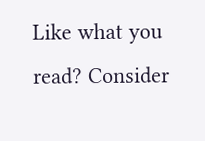Like what you read? Consider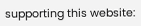supporting this website: